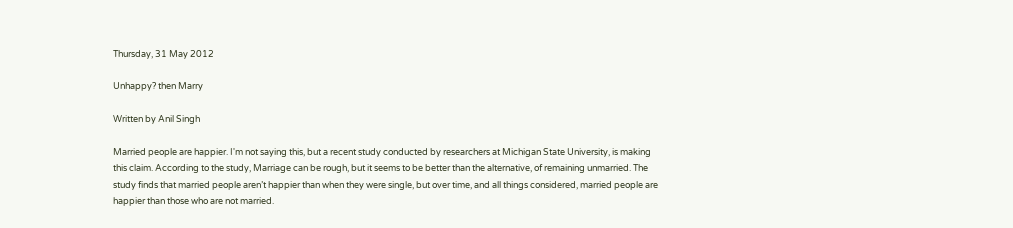Thursday, 31 May 2012

Unhappy? then Marry

Written by Anil Singh

Married people are happier. I'm not saying this, but a recent study conducted by researchers at Michigan State University, is making this claim. According to the study, Marriage can be rough, but it seems to be better than the alternative, of remaining unmarried. The study finds that married people aren’t happier than when they were single, but over time, and all things considered, married people are happier than those who are not married.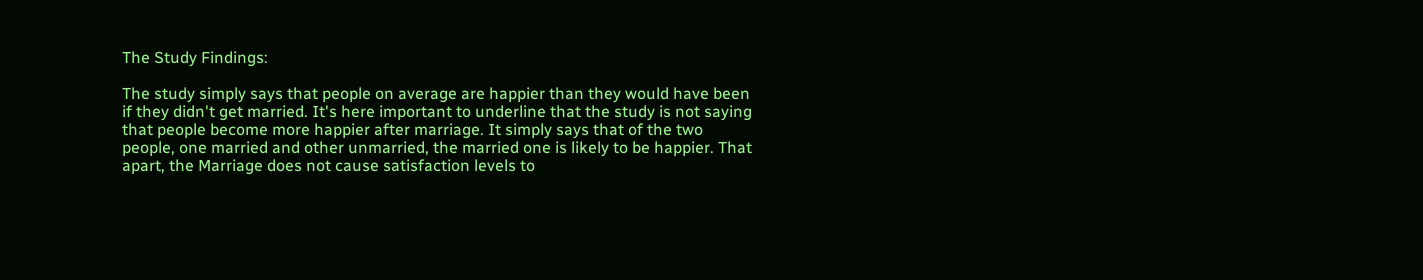The Study Findings:

The study simply says that people on average are happier than they would have been if they didn't get married. It's here important to underline that the study is not saying that people become more happier after marriage. It simply says that of the two people, one married and other unmarried, the married one is likely to be happier. That apart, the Marriage does not cause satisfaction levels to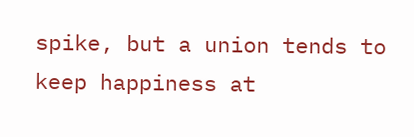spike, but a union tends to keep happiness at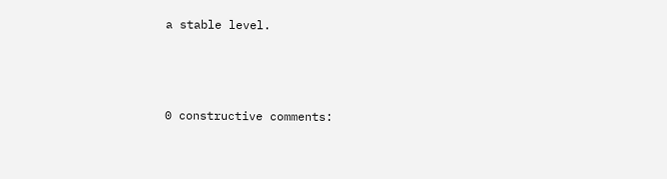a stable level.



0 constructive comments: